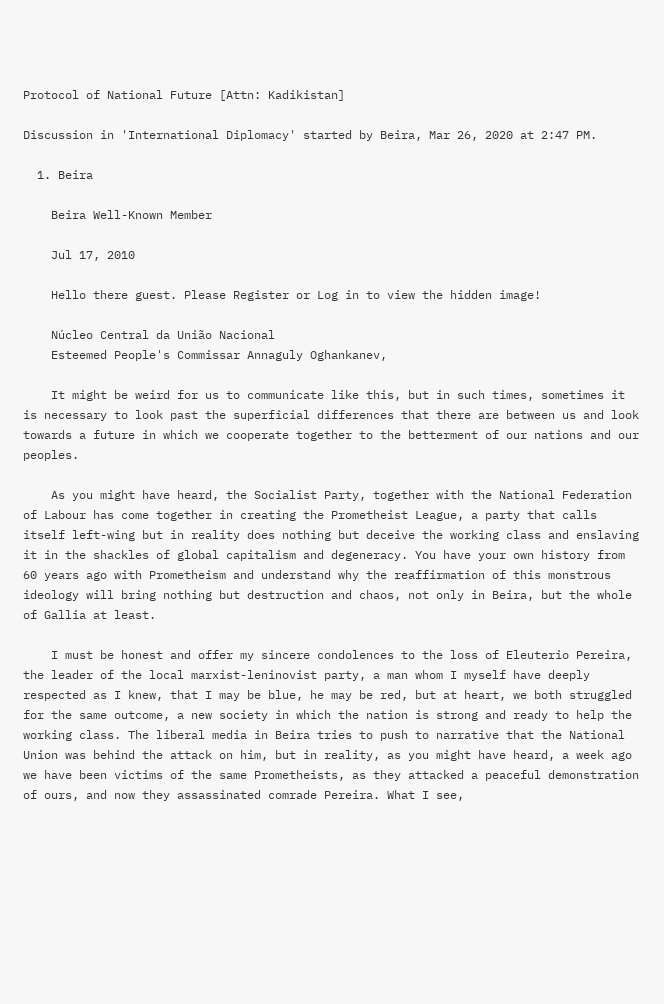Protocol of National Future [Attn: Kadikistan]

Discussion in 'International Diplomacy' started by Beira, Mar 26, 2020 at 2:47 PM.

  1. Beira

    Beira Well-Known Member

    Jul 17, 2010

    Hello there guest. Please Register or Log in to view the hidden image!

    Núcleo Central da União Nacional
    Esteemed People's Commissar Annaguly Oghankanev,

    It might be weird for us to communicate like this, but in such times, sometimes it is necessary to look past the superficial differences that there are between us and look towards a future in which we cooperate together to the betterment of our nations and our peoples.

    As you might have heard, the Socialist Party, together with the National Federation of Labour has come together in creating the Prometheist League, a party that calls itself left-wing but in reality does nothing but deceive the working class and enslaving it in the shackles of global capitalism and degeneracy. You have your own history from 60 years ago with Prometheism and understand why the reaffirmation of this monstrous ideology will bring nothing but destruction and chaos, not only in Beira, but the whole of Gallia at least.

    I must be honest and offer my sincere condolences to the loss of Eleuterio Pereira, the leader of the local marxist-leninovist party, a man whom I myself have deeply respected as I knew, that I may be blue, he may be red, but at heart, we both struggled for the same outcome, a new society in which the nation is strong and ready to help the working class. The liberal media in Beira tries to push to narrative that the National Union was behind the attack on him, but in reality, as you might have heard, a week ago we have been victims of the same Prometheists, as they attacked a peaceful demonstration of ours, and now they assassinated comrade Pereira. What I see,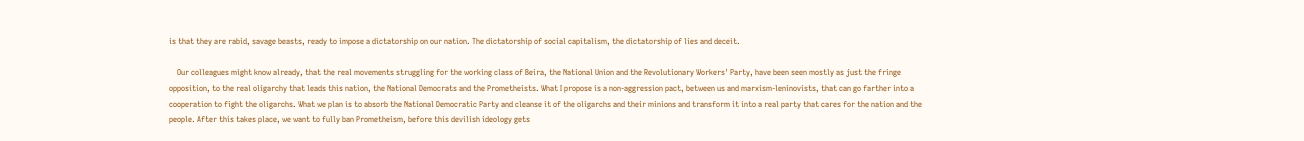is that they are rabid, savage beasts, ready to impose a dictatorship on our nation. The dictatorship of social capitalism, the dictatorship of lies and deceit.

    Our colleagues might know already, that the real movements struggling for the working class of Beira, the National Union and the Revolutionary Workers' Party, have been seen mostly as just the fringe opposition, to the real oligarchy that leads this nation, the National Democrats and the Prometheists. What I propose is a non-aggression pact, between us and marxism-leninovists, that can go farther into a cooperation to fight the oligarchs. What we plan is to absorb the National Democratic Party and cleanse it of the oligarchs and their minions and transform it into a real party that cares for the nation and the people. After this takes place, we want to fully ban Prometheism, before this devilish ideology gets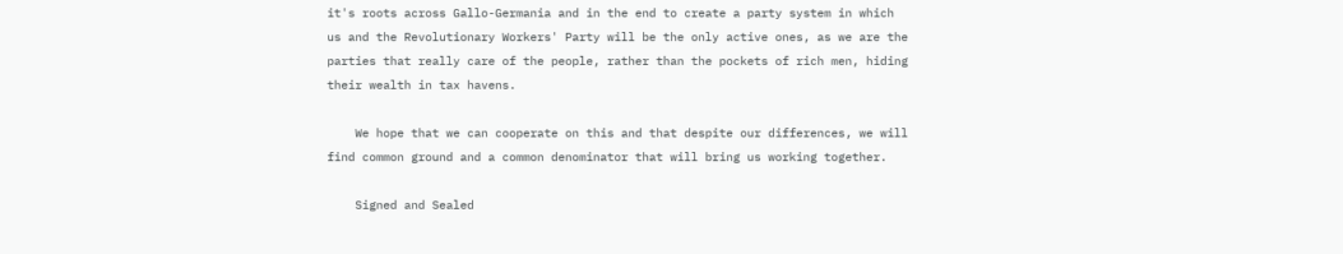it's roots across Gallo-Germania and in the end to create a party system in which us and the Revolutionary Workers' Party will be the only active ones, as we are the parties that really care of the people, rather than the pockets of rich men, hiding their wealth in tax havens.

    We hope that we can cooperate on this and that despite our differences, we will find common ground and a common denominator that will bring us working together.

    Signed and Sealed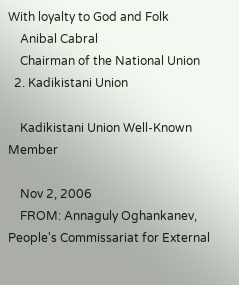With loyalty to God and Folk
    Anibal Cabral
    Chairman of the National Union
  2. Kadikistani Union

    Kadikistani Union Well-Known Member

    Nov 2, 2006
    FROM: Annaguly Oghankanev, People's Commissariat for External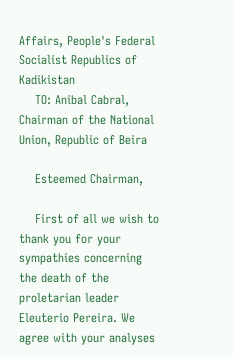Affairs, People's Federal Socialist Republics of Kadikistan
    TO: Anibal Cabral, Chairman of the National Union, Republic of Beira

    Esteemed Chairman,

    First of all we wish to thank you for your sympathies concerning the death of the proletarian leader Eleuterio Pereira. We agree with your analyses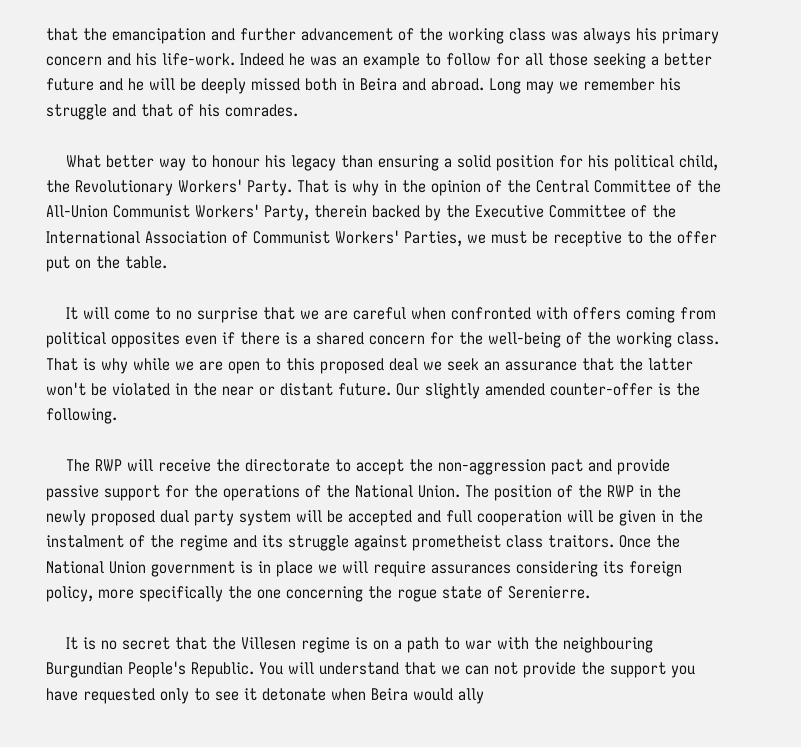that the emancipation and further advancement of the working class was always his primary concern and his life-work. Indeed he was an example to follow for all those seeking a better future and he will be deeply missed both in Beira and abroad. Long may we remember his struggle and that of his comrades.

    What better way to honour his legacy than ensuring a solid position for his political child, the Revolutionary Workers' Party. That is why in the opinion of the Central Committee of the All-Union Communist Workers' Party, therein backed by the Executive Committee of the International Association of Communist Workers' Parties, we must be receptive to the offer put on the table.

    It will come to no surprise that we are careful when confronted with offers coming from political opposites even if there is a shared concern for the well-being of the working class. That is why while we are open to this proposed deal we seek an assurance that the latter won't be violated in the near or distant future. Our slightly amended counter-offer is the following.

    The RWP will receive the directorate to accept the non-aggression pact and provide passive support for the operations of the National Union. The position of the RWP in the newly proposed dual party system will be accepted and full cooperation will be given in the instalment of the regime and its struggle against prometheist class traitors. Once the National Union government is in place we will require assurances considering its foreign policy, more specifically the one concerning the rogue state of Serenierre.

    It is no secret that the Villesen regime is on a path to war with the neighbouring Burgundian People's Republic. You will understand that we can not provide the support you have requested only to see it detonate when Beira would ally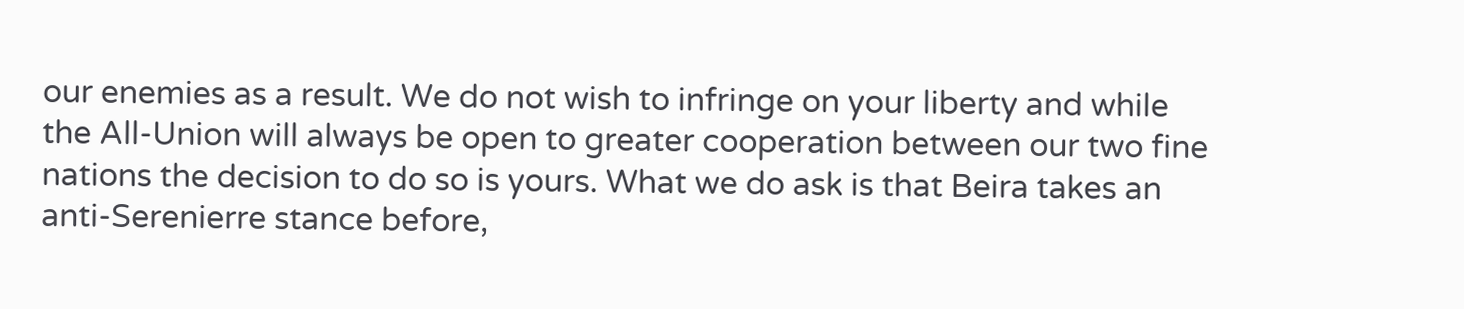our enemies as a result. We do not wish to infringe on your liberty and while the All-Union will always be open to greater cooperation between our two fine nations the decision to do so is yours. What we do ask is that Beira takes an anti-Serenierre stance before,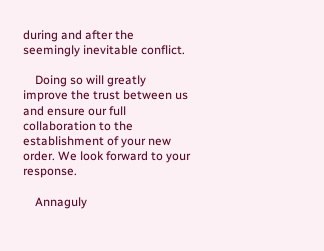during and after the seemingly inevitable conflict.

    Doing so will greatly improve the trust between us and ensure our full collaboration to the establishment of your new order. We look forward to your response.

    Annaguly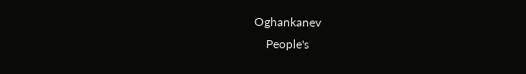Oghankanev
    People's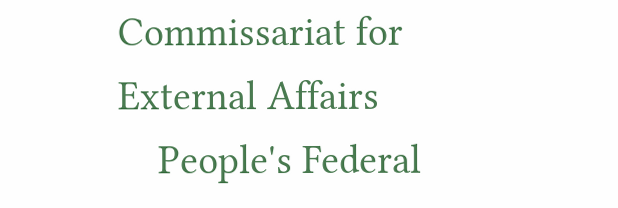Commissariat for External Affairs
    People's Federal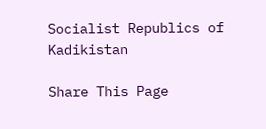Socialist Republics of Kadikistan

Share This Page